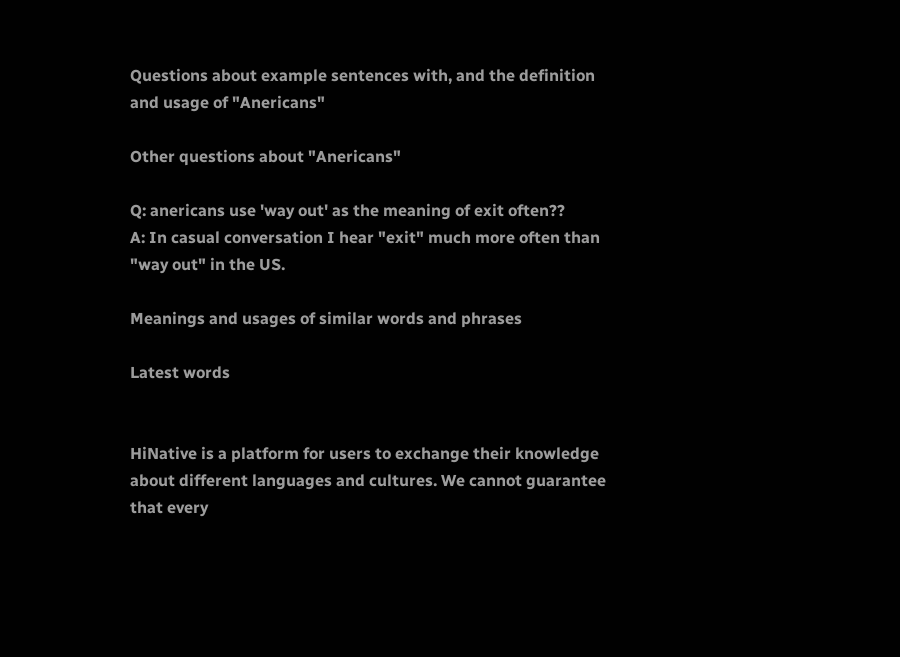Questions about example sentences with, and the definition and usage of "Anericans"

Other questions about "Anericans"

Q: anericans use 'way out' as the meaning of exit often??
A: In casual conversation I hear "exit" much more often than "way out" in the US.

Meanings and usages of similar words and phrases

Latest words


HiNative is a platform for users to exchange their knowledge about different languages and cultures. We cannot guarantee that every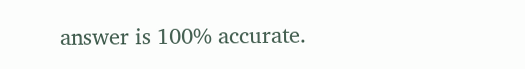answer is 100% accurate.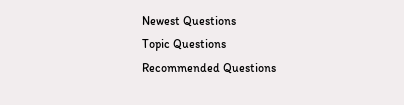Newest Questions
Topic Questions
Recommended Questions